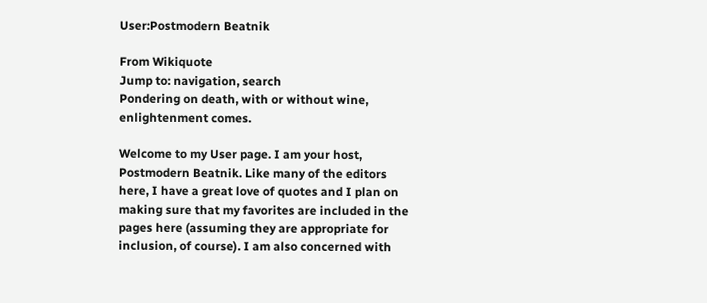User:Postmodern Beatnik

From Wikiquote
Jump to: navigation, search
Pondering on death, with or without wine, enlightenment comes.

Welcome to my User page. I am your host, Postmodern Beatnik. Like many of the editors here, I have a great love of quotes and I plan on making sure that my favorites are included in the pages here (assuming they are appropriate for inclusion, of course). I am also concerned with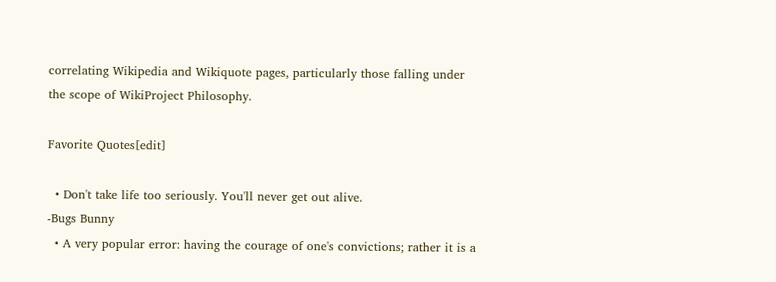correlating Wikipedia and Wikiquote pages, particularly those falling under the scope of WikiProject Philosophy.

Favorite Quotes[edit]

  • Don't take life too seriously. You'll never get out alive.
-Bugs Bunny
  • A very popular error: having the courage of one's convictions; rather it is a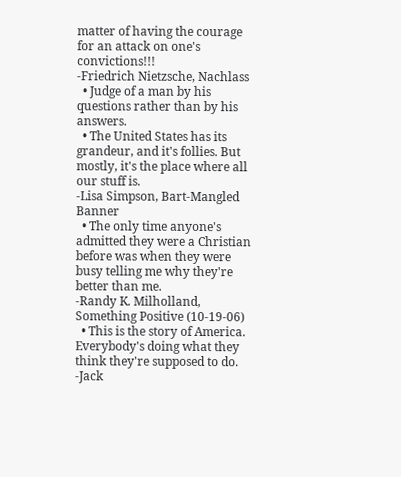matter of having the courage for an attack on one's convictions!!!
-Friedrich Nietzsche, Nachlass
  • Judge of a man by his questions rather than by his answers.
  • The United States has its grandeur, and it's follies. But mostly, it's the place where all our stuff is.
-Lisa Simpson, Bart-Mangled Banner
  • The only time anyone's admitted they were a Christian before was when they were busy telling me why they're better than me.
-Randy K. Milholland, Something Positive (10-19-06)
  • This is the story of America. Everybody's doing what they think they're supposed to do.
-Jack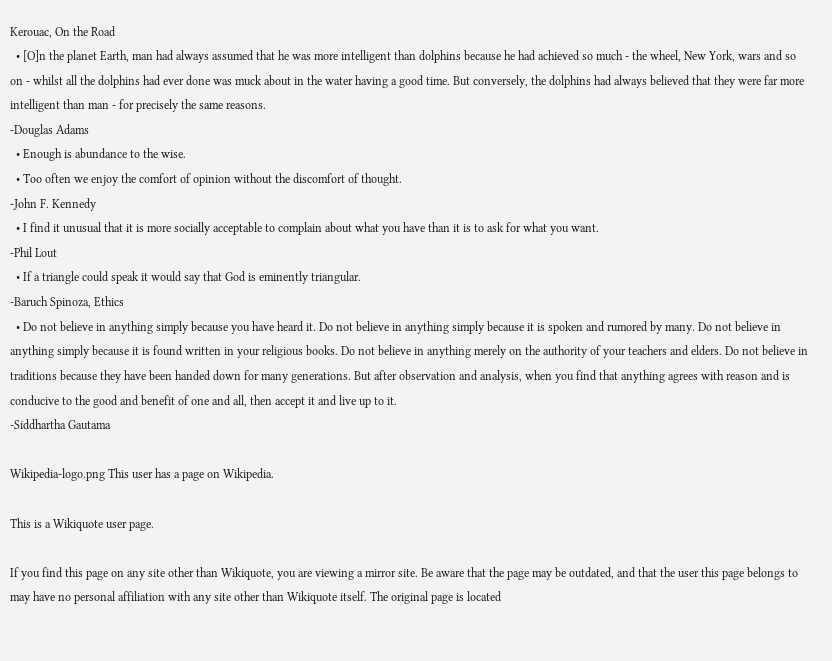Kerouac, On the Road
  • [O]n the planet Earth, man had always assumed that he was more intelligent than dolphins because he had achieved so much - the wheel, New York, wars and so on - whilst all the dolphins had ever done was muck about in the water having a good time. But conversely, the dolphins had always believed that they were far more intelligent than man - for precisely the same reasons.
-Douglas Adams
  • Enough is abundance to the wise.
  • Too often we enjoy the comfort of opinion without the discomfort of thought.
-John F. Kennedy
  • I find it unusual that it is more socially acceptable to complain about what you have than it is to ask for what you want.
-Phil Lout
  • If a triangle could speak it would say that God is eminently triangular.
-Baruch Spinoza, Ethics
  • Do not believe in anything simply because you have heard it. Do not believe in anything simply because it is spoken and rumored by many. Do not believe in anything simply because it is found written in your religious books. Do not believe in anything merely on the authority of your teachers and elders. Do not believe in traditions because they have been handed down for many generations. But after observation and analysis, when you find that anything agrees with reason and is conducive to the good and benefit of one and all, then accept it and live up to it.
-Siddhartha Gautama

Wikipedia-logo.png This user has a page on Wikipedia.

This is a Wikiquote user page.

If you find this page on any site other than Wikiquote, you are viewing a mirror site. Be aware that the page may be outdated, and that the user this page belongs to may have no personal affiliation with any site other than Wikiquote itself. The original page is located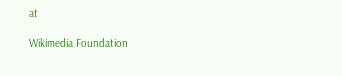at

Wikimedia Foundation